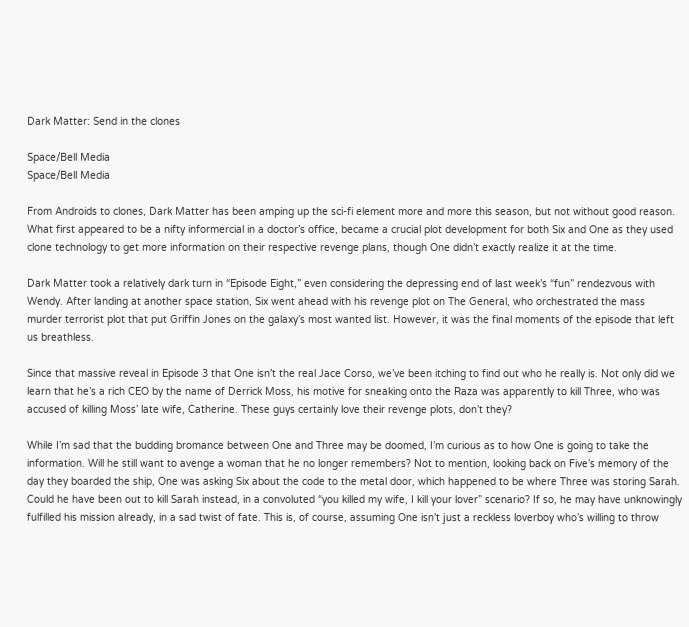Dark Matter: Send in the clones

Space/Bell Media
Space/Bell Media

From Androids to clones, Dark Matter has been amping up the sci-fi element more and more this season, but not without good reason. What first appeared to be a nifty informercial in a doctor’s office, became a crucial plot development for both Six and One as they used clone technology to get more information on their respective revenge plans, though One didn’t exactly realize it at the time.

Dark Matter took a relatively dark turn in “Episode Eight,” even considering the depressing end of last week’s “fun” rendezvous with Wendy. After landing at another space station, Six went ahead with his revenge plot on The General, who orchestrated the mass murder terrorist plot that put Griffin Jones on the galaxy’s most wanted list. However, it was the final moments of the episode that left us breathless.

Since that massive reveal in Episode 3 that One isn’t the real Jace Corso, we’ve been itching to find out who he really is. Not only did we learn that he’s a rich CEO by the name of Derrick Moss, his motive for sneaking onto the Raza was apparently to kill Three, who was accused of killing Moss’ late wife, Catherine. These guys certainly love their revenge plots, don’t they?

While I’m sad that the budding bromance between One and Three may be doomed, I’m curious as to how One is going to take the information. Will he still want to avenge a woman that he no longer remembers? Not to mention, looking back on Five’s memory of the day they boarded the ship, One was asking Six about the code to the metal door, which happened to be where Three was storing Sarah. Could he have been out to kill Sarah instead, in a convoluted “you killed my wife, I kill your lover” scenario? If so, he may have unknowingly fulfilled his mission already, in a sad twist of fate. This is, of course, assuming One isn’t just a reckless loverboy who’s willing to throw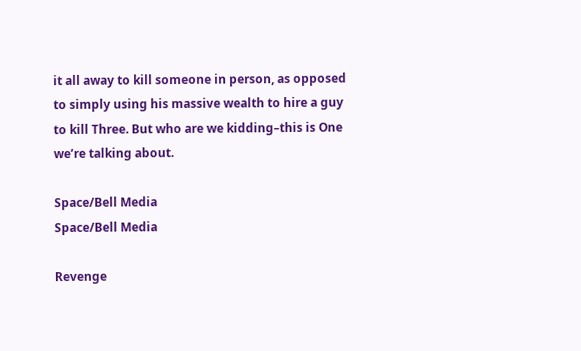it all away to kill someone in person, as opposed to simply using his massive wealth to hire a guy to kill Three. But who are we kidding–this is One we’re talking about.

Space/Bell Media
Space/Bell Media

Revenge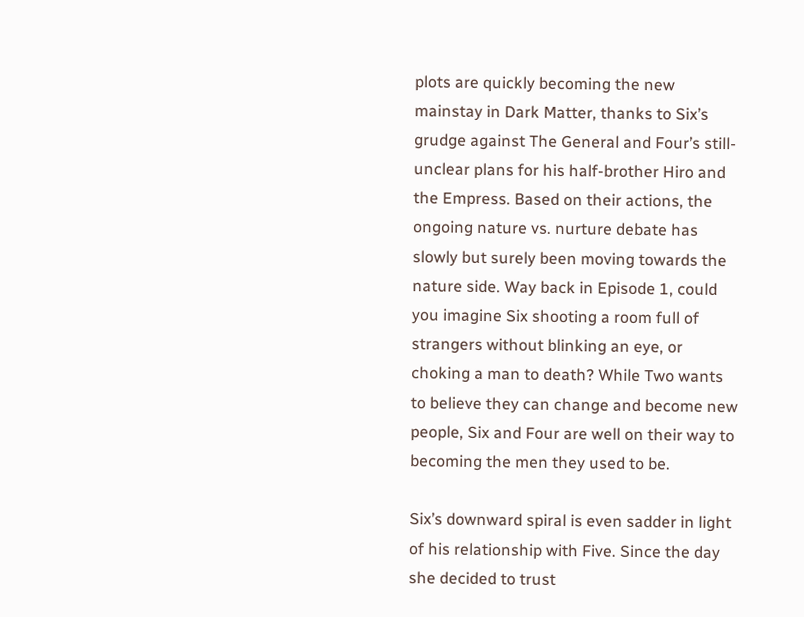plots are quickly becoming the new mainstay in Dark Matter, thanks to Six’s grudge against The General and Four’s still-unclear plans for his half-brother Hiro and the Empress. Based on their actions, the ongoing nature vs. nurture debate has slowly but surely been moving towards the nature side. Way back in Episode 1, could you imagine Six shooting a room full of strangers without blinking an eye, or choking a man to death? While Two wants to believe they can change and become new people, Six and Four are well on their way to becoming the men they used to be.

Six’s downward spiral is even sadder in light of his relationship with Five. Since the day she decided to trust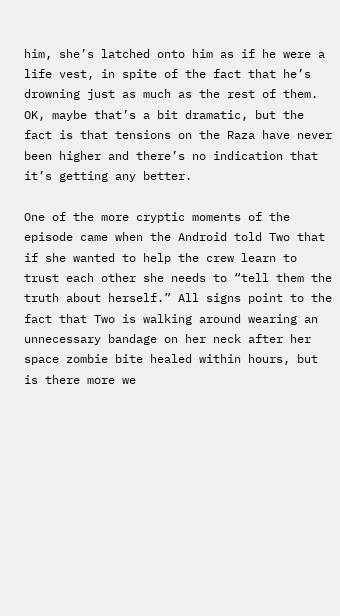him, she’s latched onto him as if he were a life vest, in spite of the fact that he’s drowning just as much as the rest of them. OK, maybe that’s a bit dramatic, but the fact is that tensions on the Raza have never been higher and there’s no indication that it’s getting any better.

One of the more cryptic moments of the episode came when the Android told Two that if she wanted to help the crew learn to trust each other she needs to “tell them the truth about herself.” All signs point to the fact that Two is walking around wearing an unnecessary bandage on her neck after her space zombie bite healed within hours, but is there more we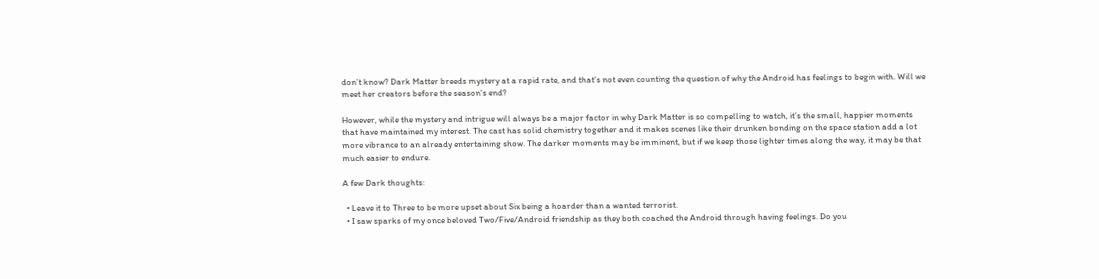don’t know? Dark Matter breeds mystery at a rapid rate, and that’s not even counting the question of why the Android has feelings to begin with. Will we meet her creators before the season’s end?

However, while the mystery and intrigue will always be a major factor in why Dark Matter is so compelling to watch, it’s the small, happier moments that have maintained my interest. The cast has solid chemistry together and it makes scenes like their drunken bonding on the space station add a lot more vibrance to an already entertaining show. The darker moments may be imminent, but if we keep those lighter times along the way, it may be that much easier to endure.

A few Dark thoughts:

  • Leave it to Three to be more upset about Six being a hoarder than a wanted terrorist.
  • I saw sparks of my once beloved Two/Five/Android friendship as they both coached the Android through having feelings. Do you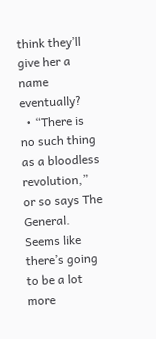think they’ll give her a name eventually?
  • “There is no such thing as a bloodless revolution,” or so says The General. Seems like there’s going to be a lot more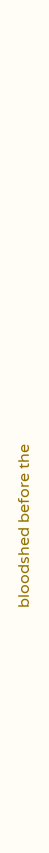bloodshed before the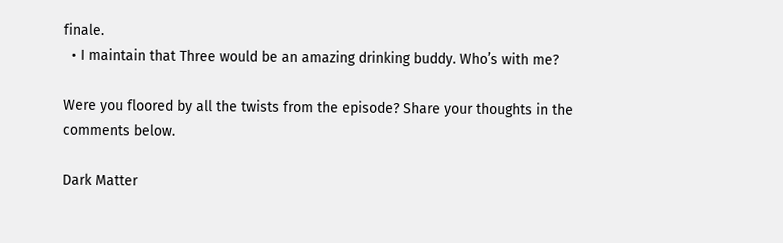finale.
  • I maintain that Three would be an amazing drinking buddy. Who’s with me?

Were you floored by all the twists from the episode? Share your thoughts in the comments below.

Dark Matter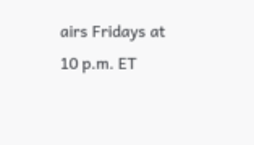airs Fridays at 10 p.m. ET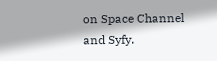on Space Channel and Syfy.